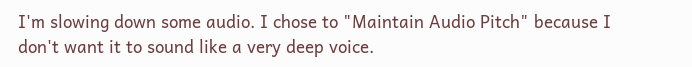I'm slowing down some audio. I chose to "Maintain Audio Pitch" because I don't want it to sound like a very deep voice.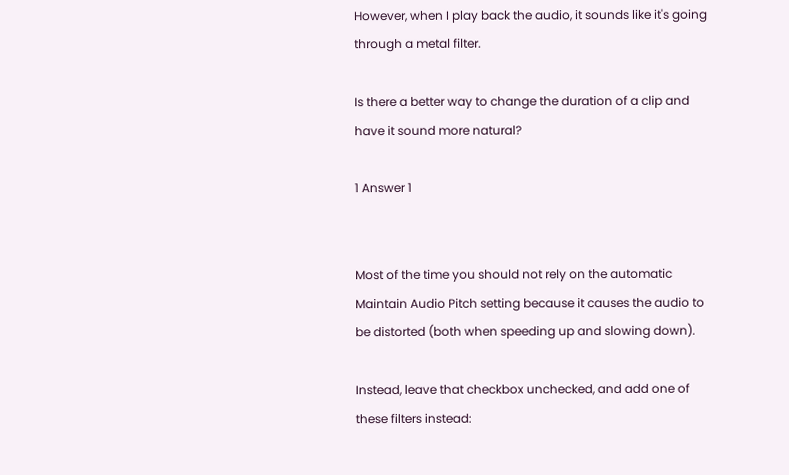However, when I play back the audio, it sounds like it's going through a metal filter.

Is there a better way to change the duration of a clip and have it sound more natural?

1 Answer 1


Most of the time you should not rely on the automatic Maintain Audio Pitch setting because it causes the audio to be distorted (both when speeding up and slowing down).

Instead, leave that checkbox unchecked, and add one of these filters instead: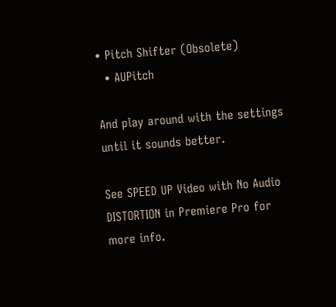• Pitch Shifter (Obsolete)
  • AUPitch

And play around with the settings until it sounds better.

See SPEED UP Video with No Audio DISTORTION in Premiere Pro for more info.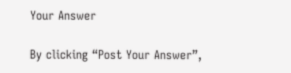Your Answer

By clicking “Post Your Answer”,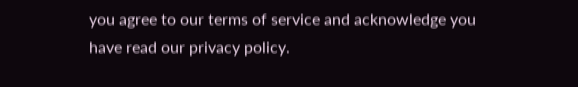you agree to our terms of service and acknowledge you have read our privacy policy.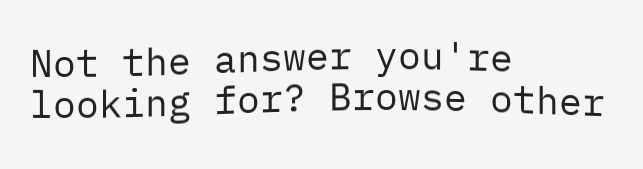Not the answer you're looking for? Browse other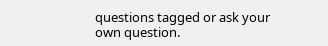questions tagged or ask your own question.